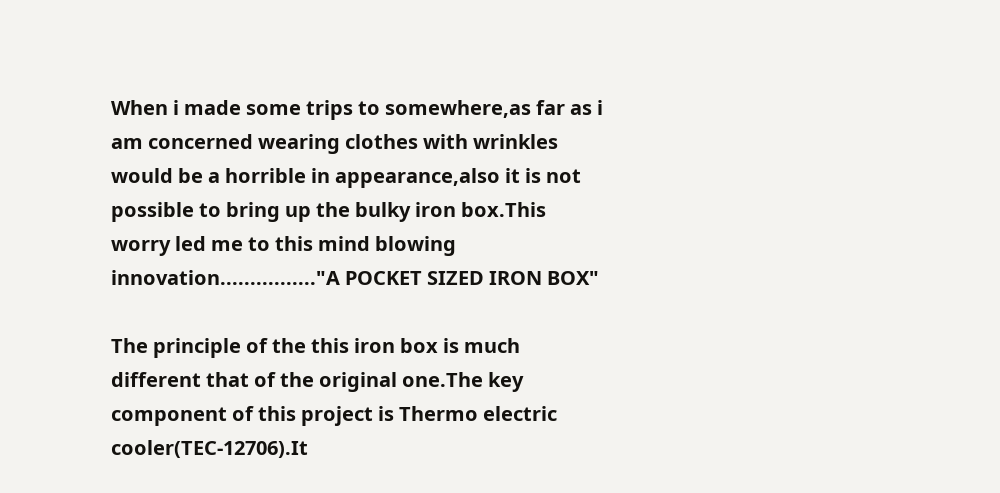When i made some trips to somewhere,as far as i am concerned wearing clothes with wrinkles would be a horrible in appearance,also it is not possible to bring up the bulky iron box.This worry led me to this mind blowing innovation................"A POCKET SIZED IRON BOX"

The principle of the this iron box is much different that of the original one.The key component of this project is Thermo electric cooler(TEC-12706).It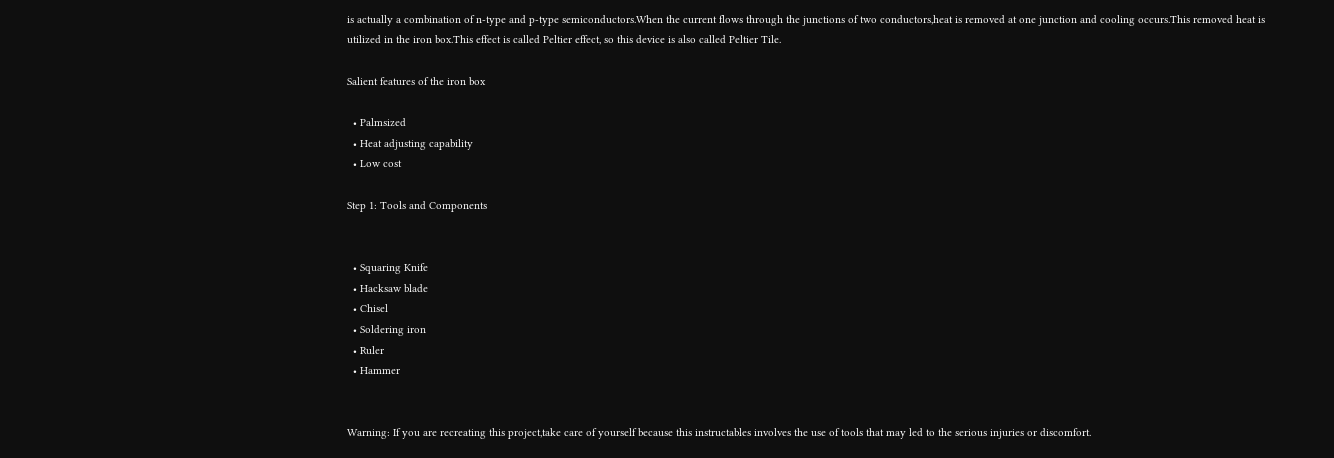is actually a combination of n-type and p-type semiconductors.When the current flows through the junctions of two conductors,heat is removed at one junction and cooling occurs.This removed heat is utilized in the iron box.This effect is called Peltier effect, so this device is also called Peltier Tile.

Salient features of the iron box

  • Palmsized
  • Heat adjusting capability
  • Low cost

Step 1: Tools and Components


  • Squaring Knife
  • Hacksaw blade
  • Chisel
  • Soldering iron
  • Ruler
  • Hammer


Warning: If you are recreating this project,take care of yourself because this instructables involves the use of tools that may led to the serious injuries or discomfort.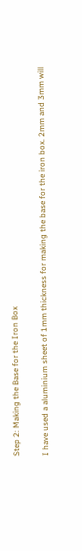Step 2: Making the Base for the Iron Box

I have used a aluminium sheet of 1mm thickness for making the base for the iron box. 2mm and 3mm will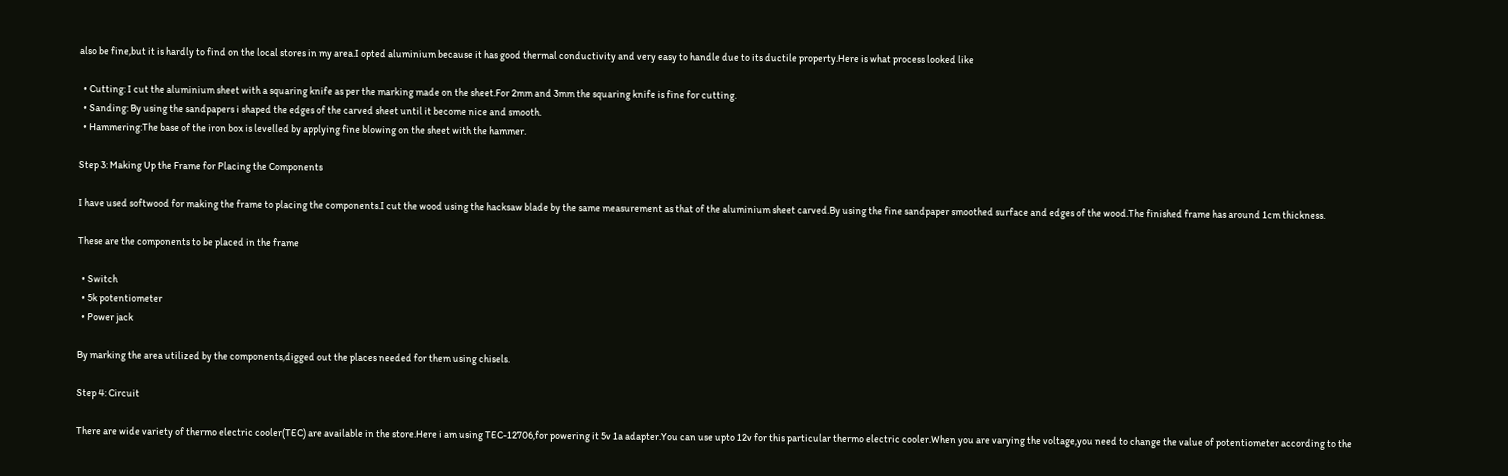also be fine,but it is hardly to find on the local stores in my area.I opted aluminium because it has good thermal conductivity and very easy to handle due to its ductile property.Here is what process looked like

  • Cutting: I cut the aluminium sheet with a squaring knife as per the marking made on the sheet.For 2mm and 3mm the squaring knife is fine for cutting.
  • Sanding: By using the sandpapers i shaped the edges of the carved sheet until it become nice and smooth.
  • Hammering:The base of the iron box is levelled by applying fine blowing on the sheet with the hammer.

Step 3: Making Up the Frame for Placing the Components

I have used softwood for making the frame to placing the components.I cut the wood using the hacksaw blade by the same measurement as that of the aluminium sheet carved.By using the fine sandpaper smoothed surface and edges of the wood.The finished frame has around 1cm thickness.

These are the components to be placed in the frame

  • Switch
  • 5k potentiometer
  • Power jack

By marking the area utilized by the components,digged out the places needed for them using chisels.

Step 4: Circuit

There are wide variety of thermo electric cooler(TEC) are available in the store.Here i am using TEC-12706,for powering it 5v 1a adapter.You can use upto 12v for this particular thermo electric cooler.When you are varying the voltage,you need to change the value of potentiometer according to the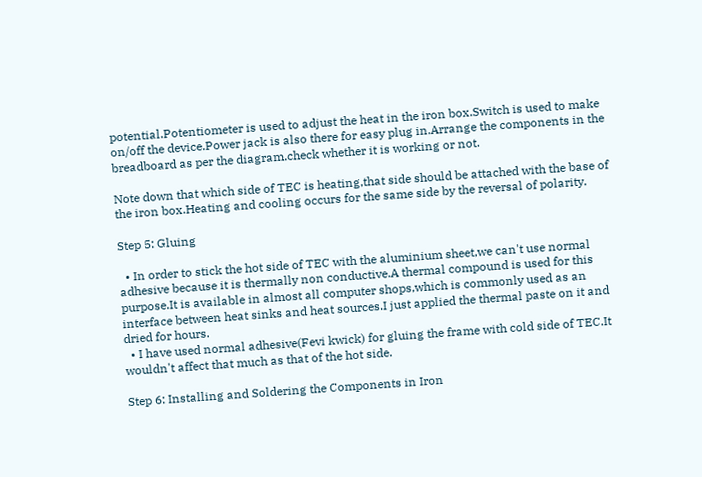potential.Potentiometer is used to adjust the heat in the iron box.Switch is used to make on/off the device.Power jack is also there for easy plug in.Arrange the components in the breadboard as per the diagram.check whether it is working or not.

Note down that which side of TEC is heating,that side should be attached with the base of the iron box.Heating and cooling occurs for the same side by the reversal of polarity.

Step 5: Gluing

  • In order to stick the hot side of TEC with the aluminium sheet,we can't use normal adhesive because it is thermally non conductive.A thermal compound is used for this purpose.It is available in almost all computer shops,which is commonly used as an interface between heat sinks and heat sources.I just applied the thermal paste on it and dried for hours.
  • I have used normal adhesive(Fevi kwick) for gluing the frame with cold side of TEC.It wouldn't affect that much as that of the hot side.

Step 6: Installing and Soldering the Components in Iron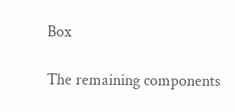Box

The remaining components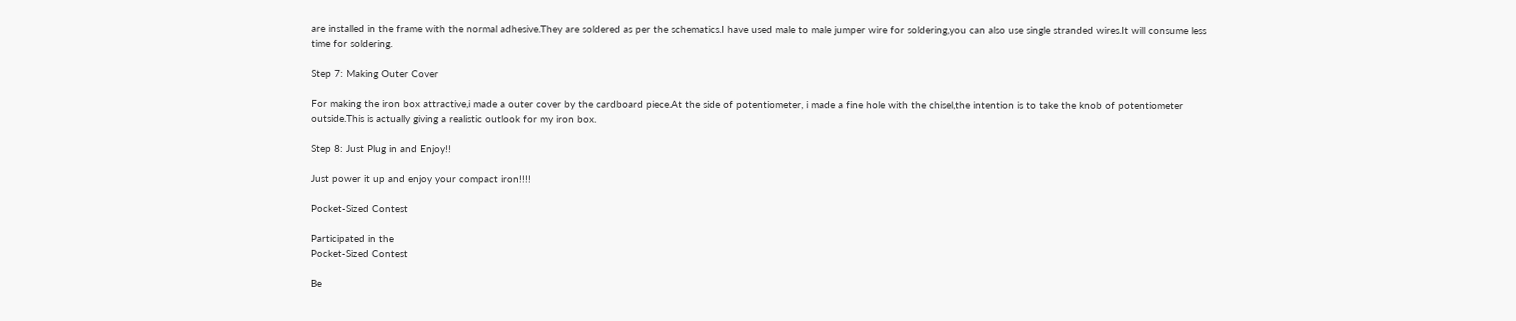are installed in the frame with the normal adhesive.They are soldered as per the schematics.I have used male to male jumper wire for soldering,you can also use single stranded wires.It will consume less time for soldering.

Step 7: Making Outer Cover

For making the iron box attractive,i made a outer cover by the cardboard piece.At the side of potentiometer, i made a fine hole with the chisel,the intention is to take the knob of potentiometer outside.This is actually giving a realistic outlook for my iron box.

Step 8: Just Plug in and Enjoy!!

Just power it up and enjoy your compact iron!!!!

Pocket-Sized Contest

Participated in the
Pocket-Sized Contest

Be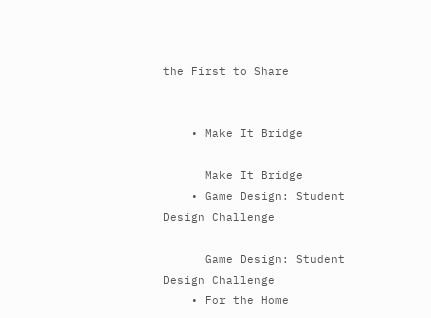the First to Share


    • Make It Bridge

      Make It Bridge
    • Game Design: Student Design Challenge

      Game Design: Student Design Challenge
    • For the Home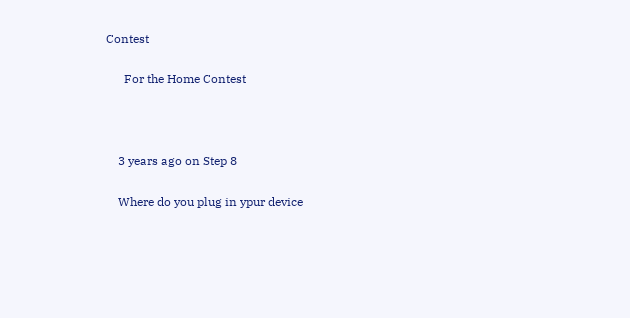Contest

      For the Home Contest



    3 years ago on Step 8

    Where do you plug in ypur device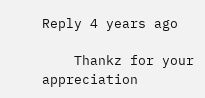Reply 4 years ago

    Thankz for your appreciation